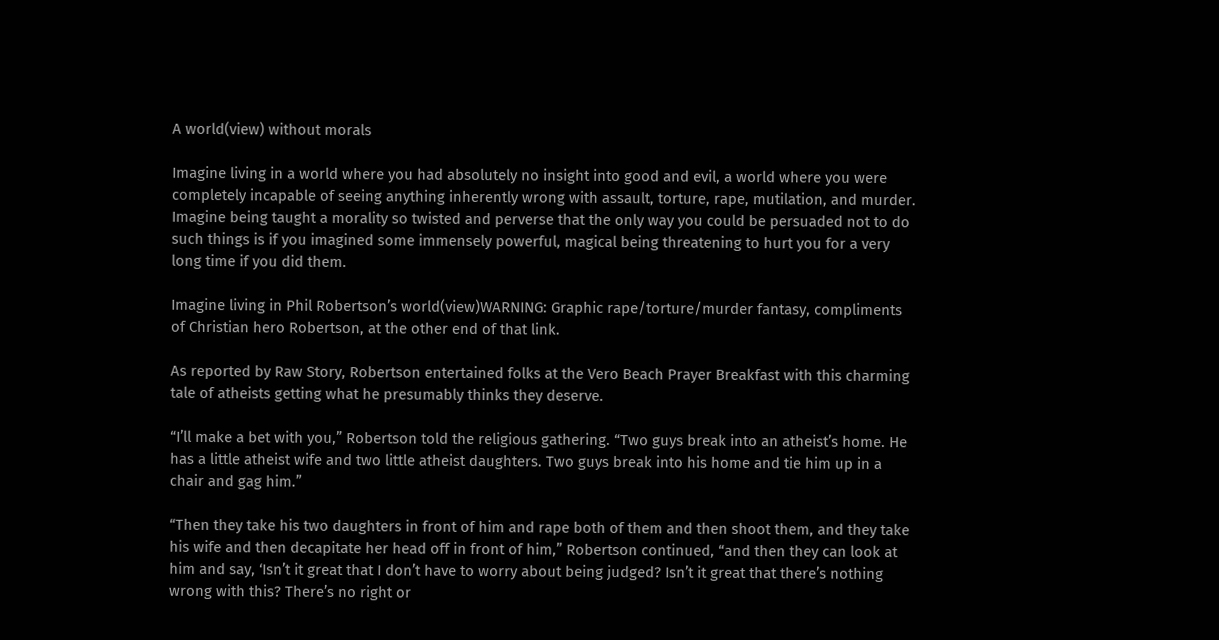A world(view) without morals

Imagine living in a world where you had absolutely no insight into good and evil, a world where you were completely incapable of seeing anything inherently wrong with assault, torture, rape, mutilation, and murder. Imagine being taught a morality so twisted and perverse that the only way you could be persuaded not to do such things is if you imagined some immensely powerful, magical being threatening to hurt you for a very long time if you did them.

Imagine living in Phil Robertson’s world(view)WARNING: Graphic rape/torture/murder fantasy, compliments of Christian hero Robertson, at the other end of that link.

As reported by Raw Story, Robertson entertained folks at the Vero Beach Prayer Breakfast with this charming tale of atheists getting what he presumably thinks they deserve.

“I’ll make a bet with you,” Robertson told the religious gathering. “Two guys break into an atheist’s home. He has a little atheist wife and two little atheist daughters. Two guys break into his home and tie him up in a chair and gag him.”

“Then they take his two daughters in front of him and rape both of them and then shoot them, and they take his wife and then decapitate her head off in front of him,” Robertson continued, “and then they can look at him and say, ‘Isn’t it great that I don’t have to worry about being judged? Isn’t it great that there’s nothing wrong with this? There’s no right or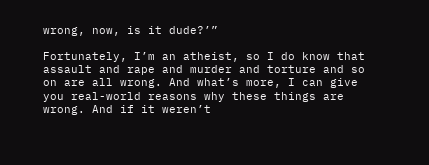wrong, now, is it dude?’”

Fortunately, I’m an atheist, so I do know that assault and rape and murder and torture and so on are all wrong. And what’s more, I can give you real-world reasons why these things are wrong. And if it weren’t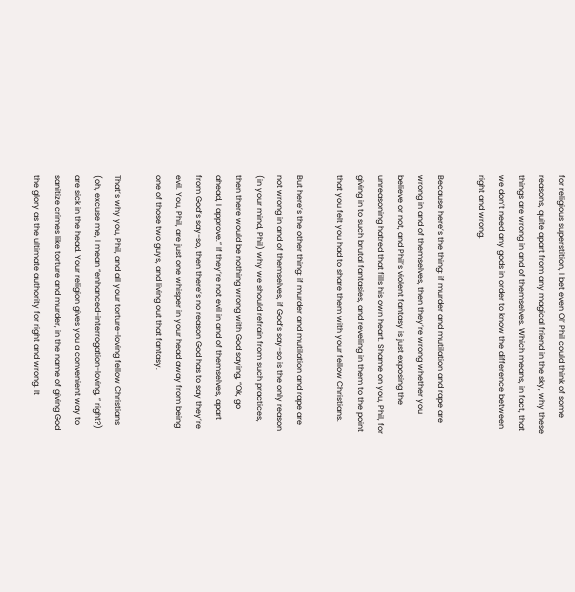for religious superstition, I bet even Ol’ Phil could think of some reasons, quite apart from any magical friend in the sky, why these things are wrong in and of themselves. Which means, in fact, that we don’t need any gods in order to know the difference between right and wrong.

Because here’s the thing: if murder and mutilation and rape are wrong in and of themselves, then they’re wrong whether you believe or not, and Phil’s violent fantasy is just exposing the unreasoning hatred that fills his own heart. Shame on you, Phil, for giving in to such brutal fantasies, and reveling in them to the point that you felt you had to share them with your fellow Christians.

But here’s the other thing: if murder and mutilation and rape are not wrong in and of themselves, if God’s say-so is the only reason (in your mind, Phil) why we should refrain from such practices, then there would be nothing wrong with God saying, “Ok, go ahead, I approve.” If they’re not evil in and of themselves, apart from God’s say-so, then there’s no reason God has to say they’re evil. You, Phil, are just one whisper in your head away from being one of those two guys, and living out that fantasy.

That’s why you, Phil, and all your torture-loving fellow Christians (oh, excuse me, I mean “enhanced-interrogation-loving, ” right?) are sick in the head. Your religion gives you a convenient way to sanitize crimes like torture and murder, in the name of giving God the glory as the ultimate authority for right and wrong. It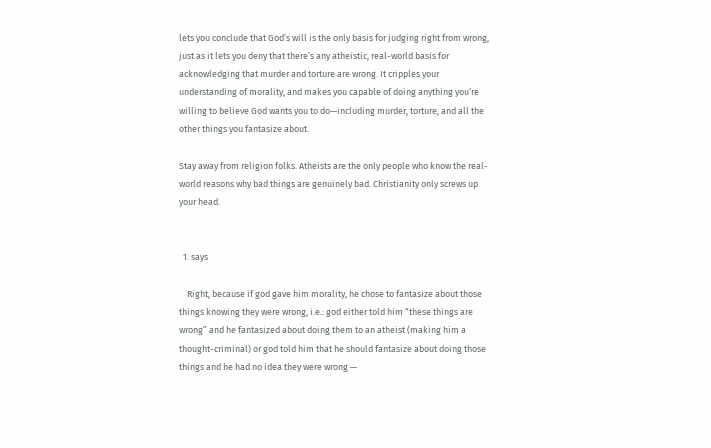lets you conclude that God’s will is the only basis for judging right from wrong, just as it lets you deny that there’s any atheistic, real-world basis for acknowledging that murder and torture are wrong. It cripples your understanding of morality, and makes you capable of doing anything you’re willing to believe God wants you to do—including murder, torture, and all the other things you fantasize about.

Stay away from religion folks. Atheists are the only people who know the real-world reasons why bad things are genuinely bad. Christianity only screws up your head.


  1. says

    Right, because if god gave him morality, he chose to fantasize about those things knowing they were wrong, i.e.: god either told him “these things are wrong” and he fantasized about doing them to an atheist (making him a thought-criminal) or god told him that he should fantasize about doing those things and he had no idea they were wrong —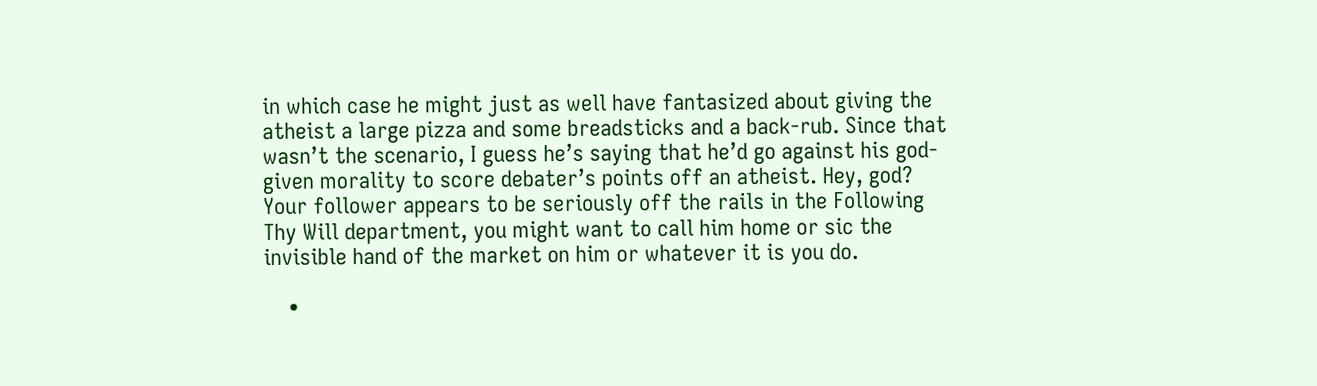in which case he might just as well have fantasized about giving the atheist a large pizza and some breadsticks and a back-rub. Since that wasn’t the scenario, I guess he’s saying that he’d go against his god-given morality to score debater’s points off an atheist. Hey, god? Your follower appears to be seriously off the rails in the Following Thy Will department, you might want to call him home or sic the invisible hand of the market on him or whatever it is you do.

    •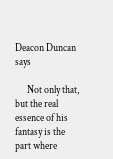Deacon Duncan says

      Not only that, but the real essence of his fantasy is the part where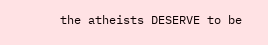the atheists DESERVE to be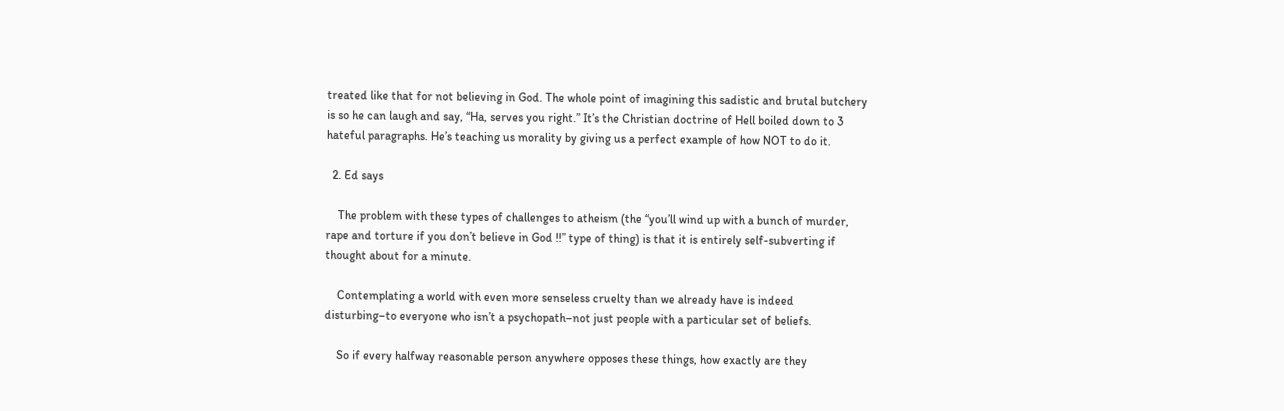treated like that for not believing in God. The whole point of imagining this sadistic and brutal butchery is so he can laugh and say, “Ha, serves you right.” It’s the Christian doctrine of Hell boiled down to 3 hateful paragraphs. He’s teaching us morality by giving us a perfect example of how NOT to do it.

  2. Ed says

    The problem with these types of challenges to atheism (the “you’ll wind up with a bunch of murder, rape and torture if you don’t believe in God !!” type of thing) is that it is entirely self-subverting if thought about for a minute.

    Contemplating a world with even more senseless cruelty than we already have is indeed disturbing–to everyone who isn’t a psychopath–not just people with a particular set of beliefs.

    So if every halfway reasonable person anywhere opposes these things, how exactly are they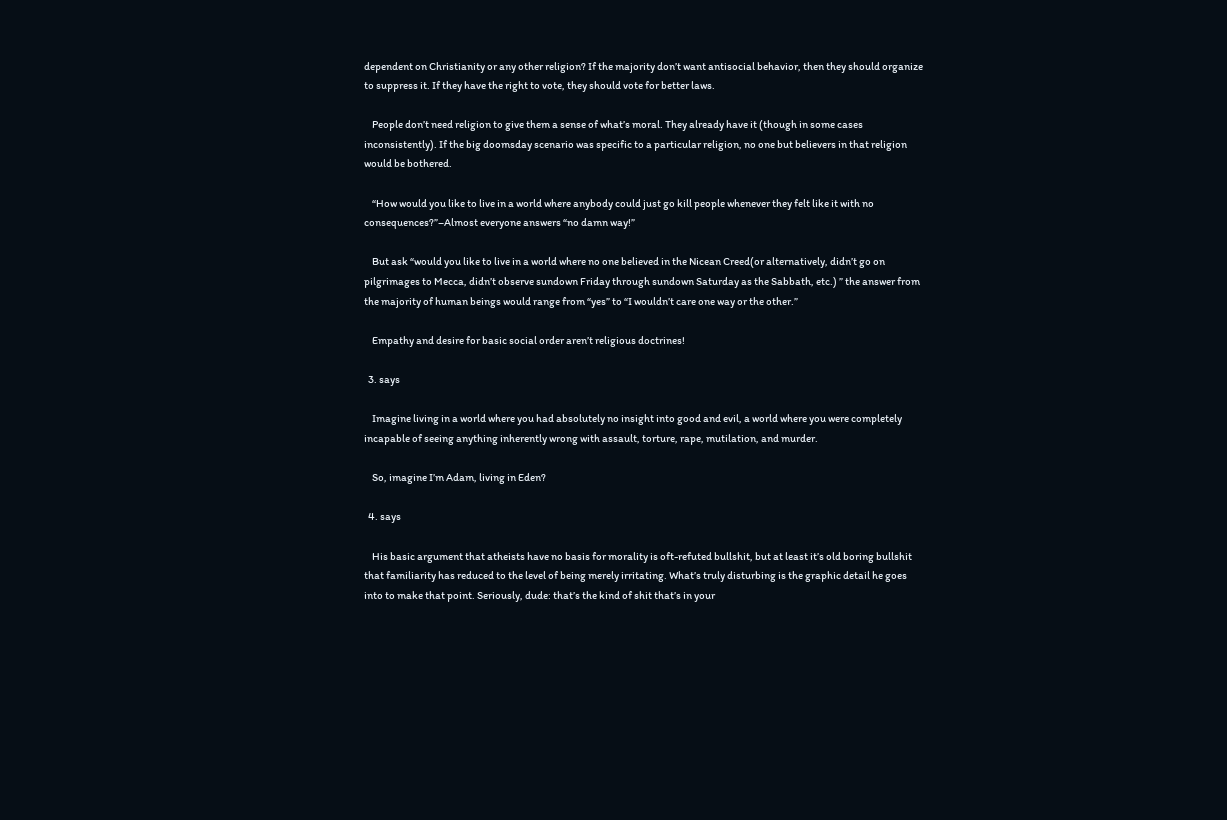dependent on Christianity or any other religion? If the majority don’t want antisocial behavior, then they should organize to suppress it. If they have the right to vote, they should vote for better laws.

    People don’t need religion to give them a sense of what’s moral. They already have it (though in some cases inconsistently). If the big doomsday scenario was specific to a particular religion, no one but believers in that religion would be bothered.

    “How would you like to live in a world where anybody could just go kill people whenever they felt like it with no consequences?”–Almost everyone answers “no damn way!”

    But ask “would you like to live in a world where no one believed in the Nicean Creed(or alternatively, didn’t go on pilgrimages to Mecca, didn’t observe sundown Friday through sundown Saturday as the Sabbath, etc.) ” the answer from the majority of human beings would range from “yes” to “I wouldn’t care one way or the other.”

    Empathy and desire for basic social order aren’t religious doctrines!

  3. says

    Imagine living in a world where you had absolutely no insight into good and evil, a world where you were completely incapable of seeing anything inherently wrong with assault, torture, rape, mutilation, and murder.

    So, imagine I’m Adam, living in Eden?

  4. says

    His basic argument that atheists have no basis for morality is oft-refuted bullshit, but at least it’s old boring bullshit that familiarity has reduced to the level of being merely irritating. What’s truly disturbing is the graphic detail he goes into to make that point. Seriously, dude: that’s the kind of shit that’s in your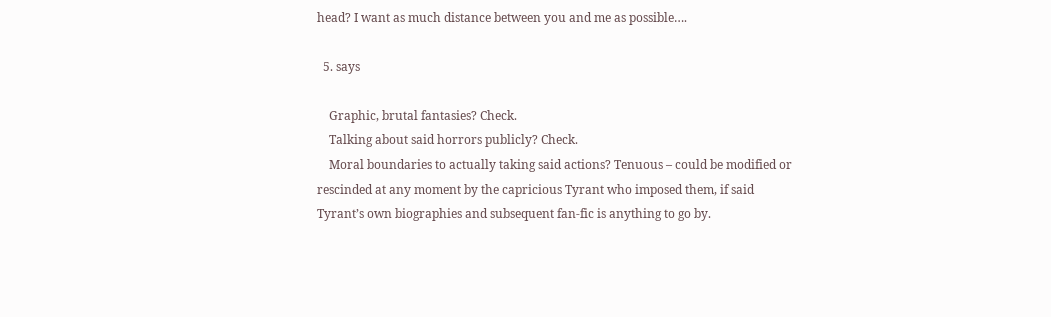head? I want as much distance between you and me as possible….

  5. says

    Graphic, brutal fantasies? Check.
    Talking about said horrors publicly? Check.
    Moral boundaries to actually taking said actions? Tenuous – could be modified or rescinded at any moment by the capricious Tyrant who imposed them, if said Tyrant’s own biographies and subsequent fan-fic is anything to go by.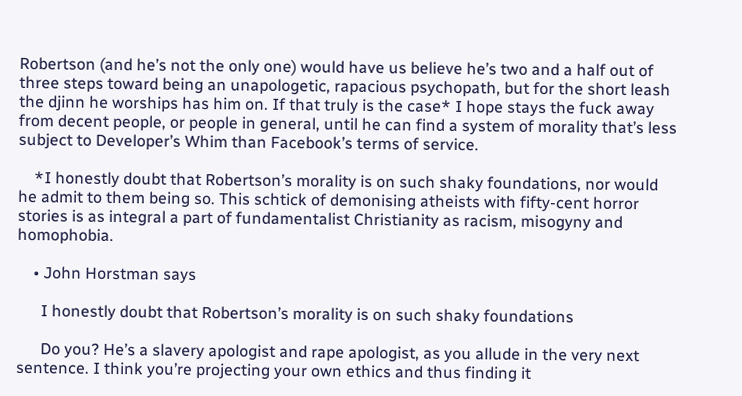Robertson (and he’s not the only one) would have us believe he’s two and a half out of three steps toward being an unapologetic, rapacious psychopath, but for the short leash the djinn he worships has him on. If that truly is the case* I hope stays the fuck away from decent people, or people in general, until he can find a system of morality that’s less subject to Developer’s Whim than Facebook’s terms of service.

    *I honestly doubt that Robertson’s morality is on such shaky foundations, nor would he admit to them being so. This schtick of demonising atheists with fifty-cent horror stories is as integral a part of fundamentalist Christianity as racism, misogyny and homophobia.

    • John Horstman says

      I honestly doubt that Robertson’s morality is on such shaky foundations

      Do you? He’s a slavery apologist and rape apologist, as you allude in the very next sentence. I think you’re projecting your own ethics and thus finding it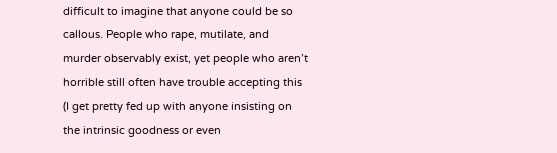difficult to imagine that anyone could be so callous. People who rape, mutilate, and murder observably exist, yet people who aren’t horrible still often have trouble accepting this (I get pretty fed up with anyone insisting on the intrinsic goodness or even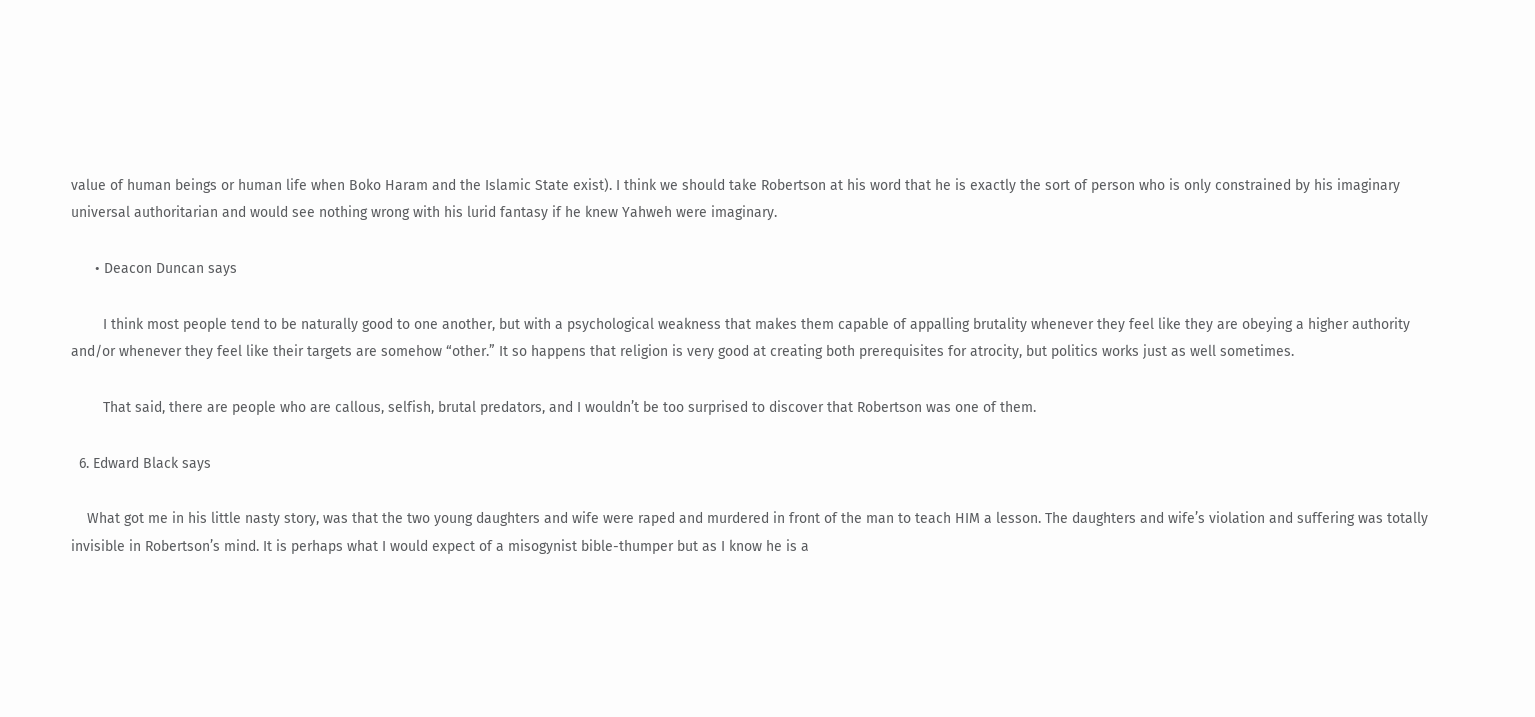value of human beings or human life when Boko Haram and the Islamic State exist). I think we should take Robertson at his word that he is exactly the sort of person who is only constrained by his imaginary universal authoritarian and would see nothing wrong with his lurid fantasy if he knew Yahweh were imaginary.

      • Deacon Duncan says

        I think most people tend to be naturally good to one another, but with a psychological weakness that makes them capable of appalling brutality whenever they feel like they are obeying a higher authority and/or whenever they feel like their targets are somehow “other.” It so happens that religion is very good at creating both prerequisites for atrocity, but politics works just as well sometimes.

        That said, there are people who are callous, selfish, brutal predators, and I wouldn’t be too surprised to discover that Robertson was one of them.

  6. Edward Black says

    What got me in his little nasty story, was that the two young daughters and wife were raped and murdered in front of the man to teach HIM a lesson. The daughters and wife’s violation and suffering was totally invisible in Robertson’s mind. It is perhaps what I would expect of a misogynist bible-thumper but as I know he is a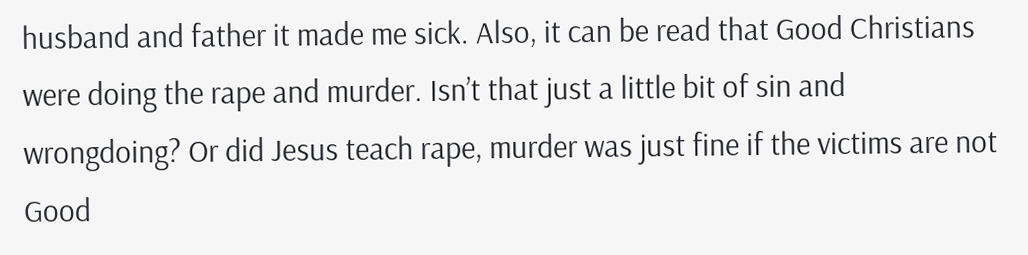husband and father it made me sick. Also, it can be read that Good Christians were doing the rape and murder. Isn’t that just a little bit of sin and wrongdoing? Or did Jesus teach rape, murder was just fine if the victims are not Good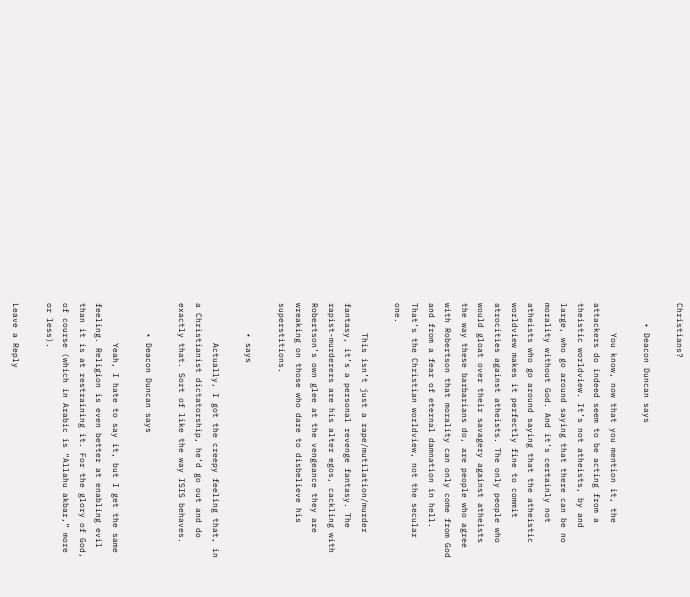Christians?

    • Deacon Duncan says

      You know, now that you mention it, the attackers do indeed seem to be acting from a theistic worldview. It’s not atheists, by and large, who go around saying that there can be no morality without God. And it’s certainly not atheists who go around saying that the atheistic worldview makes it perfectly fine to commit atrocities against atheists. The only people who would gloat over their savagery against atheists the way these barbarians do, are people who agree with Robertson that morality can only come from God and from a fear of eternal damnation in hell. That’s the Christian worldview, not the secular one.

      This isn’t just a rape/mutilation/murder fantasy, it’s a personal revenge fantasy. The rapist-murderers are his alter egos, cackling with Robertson’s own glee at the vengeance they are wreaking on those who dare to disbelieve his superstitions.

      • says

        Actually, I got the creepy feeling that, in a Christianist dictatorship, he’d go out and do exactly that. Sort of like the way ISIS behaves.

      • Deacon Duncan says

        Yeah, I hate to say it, but I get the same feeling. Religion is even better at enabling evil than it is at restraining it. For the glory of God, of course (which in Arabic is “Allahu akbar,” more or less).

Leave a Reply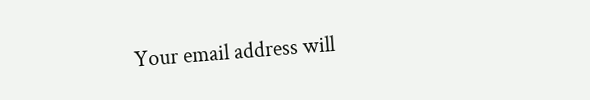Your email address will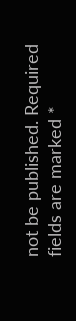not be published. Required fields are marked *